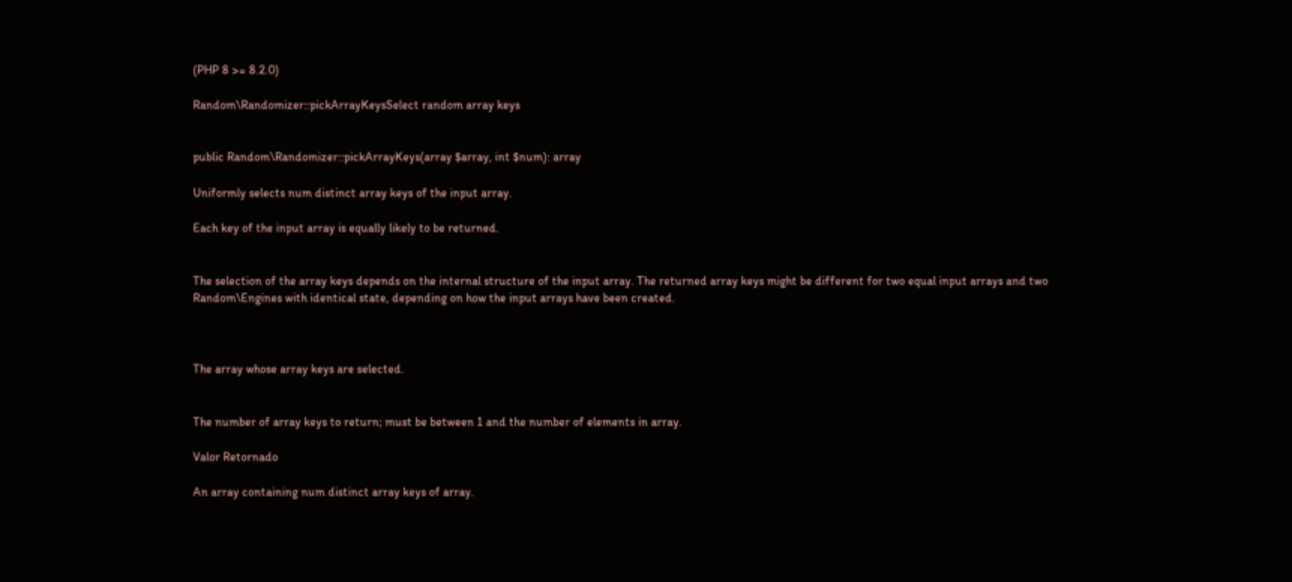(PHP 8 >= 8.2.0)

Random\Randomizer::pickArrayKeysSelect random array keys


public Random\Randomizer::pickArrayKeys(array $array, int $num): array

Uniformly selects num distinct array keys of the input array.

Each key of the input array is equally likely to be returned.


The selection of the array keys depends on the internal structure of the input array. The returned array keys might be different for two equal input arrays and two Random\Engines with identical state, depending on how the input arrays have been created.



The array whose array keys are selected.


The number of array keys to return; must be between 1 and the number of elements in array.

Valor Retornado

An array containing num distinct array keys of array.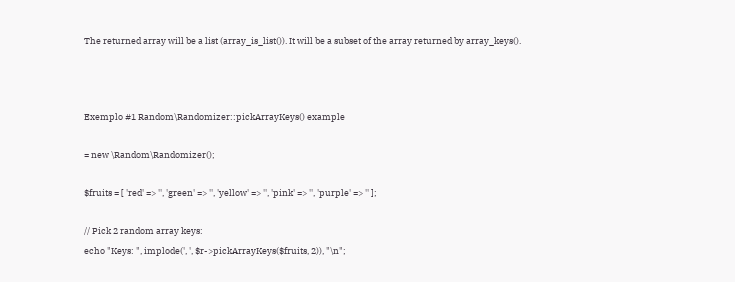The returned array will be a list (array_is_list()). It will be a subset of the array returned by array_keys().



Exemplo #1 Random\Randomizer::pickArrayKeys() example

= new \Random\Randomizer();

$fruits = [ 'red' => '', 'green' => '', 'yellow' => '', 'pink' => '', 'purple' => '' ];

// Pick 2 random array keys:
echo "Keys: ", implode(', ', $r->pickArrayKeys($fruits, 2)), "\n";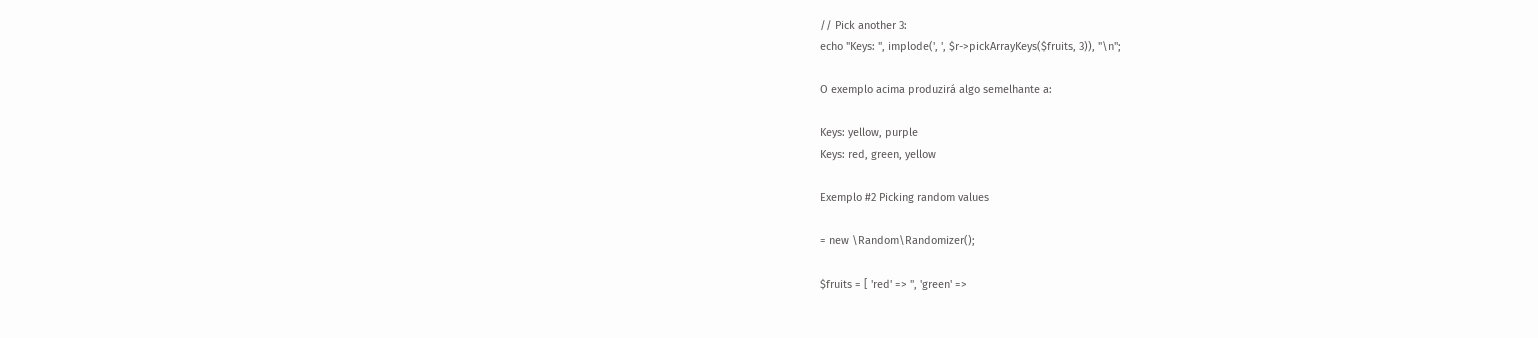// Pick another 3:
echo "Keys: ", implode(', ', $r->pickArrayKeys($fruits, 3)), "\n";

O exemplo acima produzirá algo semelhante a:

Keys: yellow, purple
Keys: red, green, yellow

Exemplo #2 Picking random values

= new \Random\Randomizer();

$fruits = [ 'red' => '', 'green' =>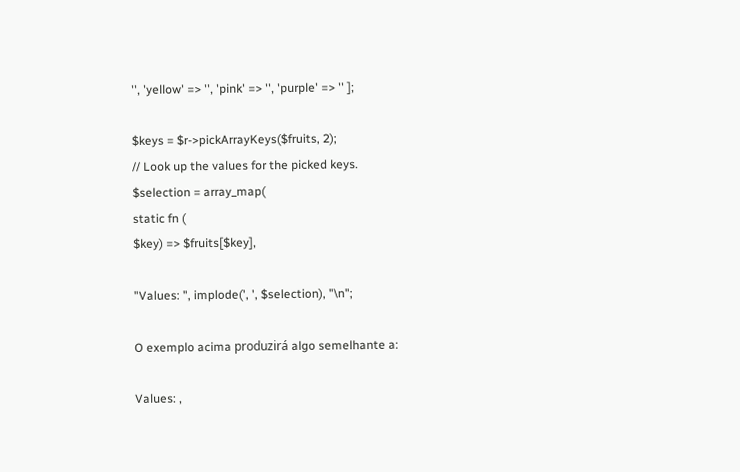'', 'yellow' => '', 'pink' => '', 'purple' => '' ];

$keys = $r->pickArrayKeys($fruits, 2);
// Look up the values for the picked keys.
$selection = array_map(
static fn (
$key) => $fruits[$key],

"Values: ", implode(', ', $selection), "\n";

O exemplo acima produzirá algo semelhante a:

Values: ,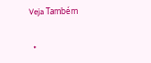Veja Também

  •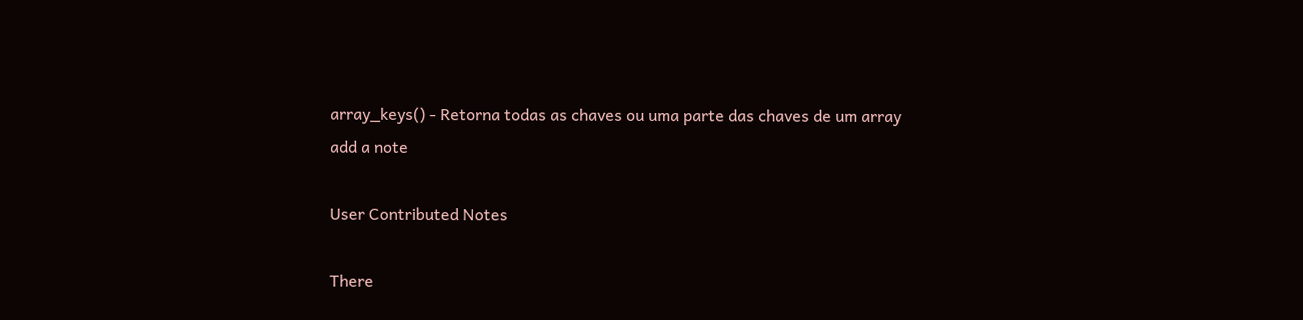array_keys() - Retorna todas as chaves ou uma parte das chaves de um array
add a note

User Contributed Notes

There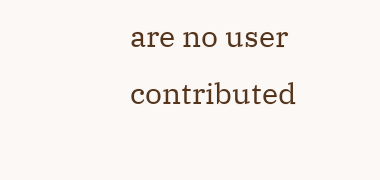are no user contributed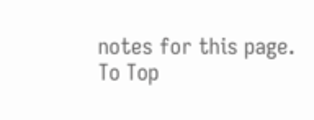notes for this page.
To Top